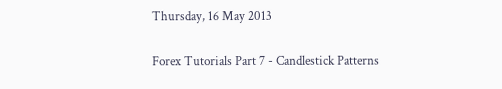Thursday, 16 May 2013

Forex Tutorials Part 7 - Candlestick Patterns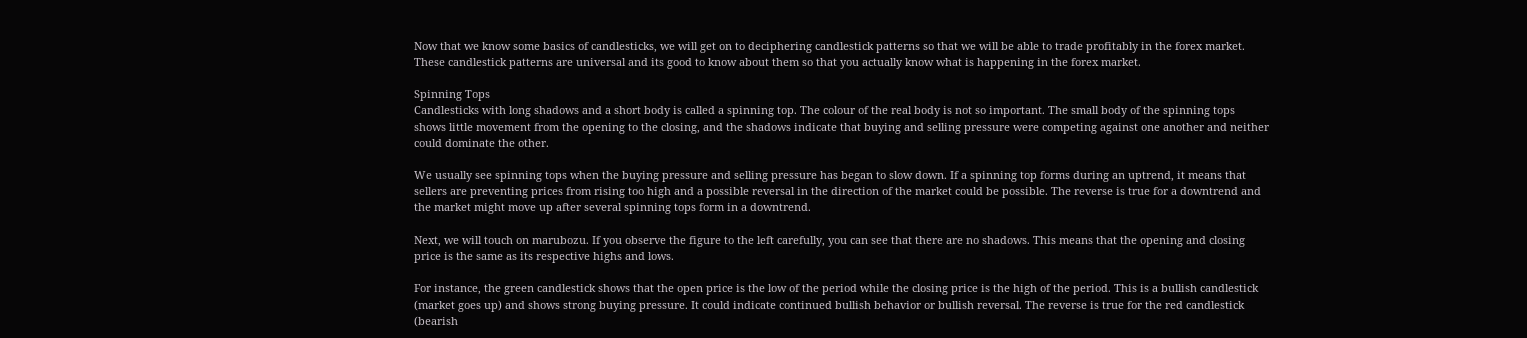Now that we know some basics of candlesticks, we will get on to deciphering candlestick patterns so that we will be able to trade profitably in the forex market. These candlestick patterns are universal and its good to know about them so that you actually know what is happening in the forex market.

Spinning Tops
Candlesticks with long shadows and a short body is called a spinning top. The colour of the real body is not so important. The small body of the spinning tops shows little movement from the opening to the closing, and the shadows indicate that buying and selling pressure were competing against one another and neither could dominate the other.

We usually see spinning tops when the buying pressure and selling pressure has began to slow down. If a spinning top forms during an uptrend, it means that sellers are preventing prices from rising too high and a possible reversal in the direction of the market could be possible. The reverse is true for a downtrend and the market might move up after several spinning tops form in a downtrend.

Next, we will touch on marubozu. If you observe the figure to the left carefully, you can see that there are no shadows. This means that the opening and closing price is the same as its respective highs and lows.

For instance, the green candlestick shows that the open price is the low of the period while the closing price is the high of the period. This is a bullish candlestick (market goes up) and shows strong buying pressure. It could indicate continued bullish behavior or bullish reversal. The reverse is true for the red candlestick (bearish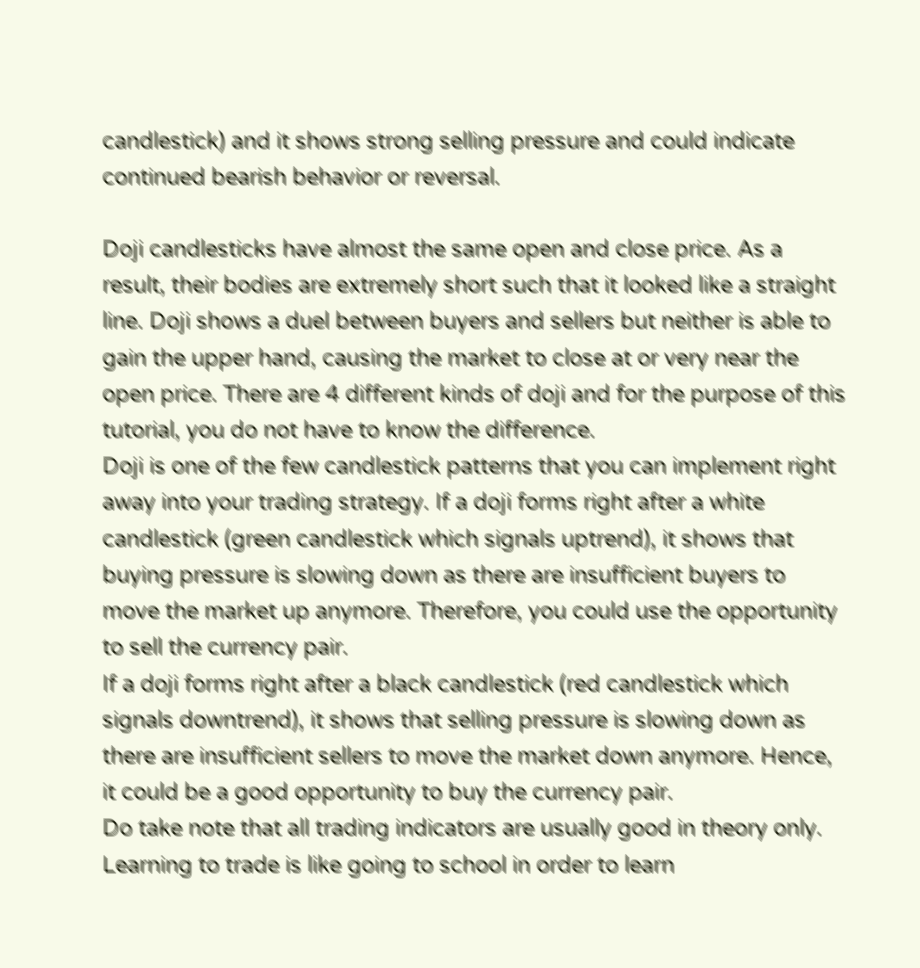candlestick) and it shows strong selling pressure and could indicate continued bearish behavior or reversal.

Doji candlesticks have almost the same open and close price. As a result, their bodies are extremely short such that it looked like a straight line. Doji shows a duel between buyers and sellers but neither is able to gain the upper hand, causing the market to close at or very near the open price. There are 4 different kinds of doji and for the purpose of this tutorial, you do not have to know the difference.
Doji is one of the few candlestick patterns that you can implement right away into your trading strategy. If a doji forms right after a white candlestick (green candlestick which signals uptrend), it shows that buying pressure is slowing down as there are insufficient buyers to move the market up anymore. Therefore, you could use the opportunity to sell the currency pair.
If a doji forms right after a black candlestick (red candlestick which signals downtrend), it shows that selling pressure is slowing down as there are insufficient sellers to move the market down anymore. Hence, it could be a good opportunity to buy the currency pair.
Do take note that all trading indicators are usually good in theory only. Learning to trade is like going to school in order to learn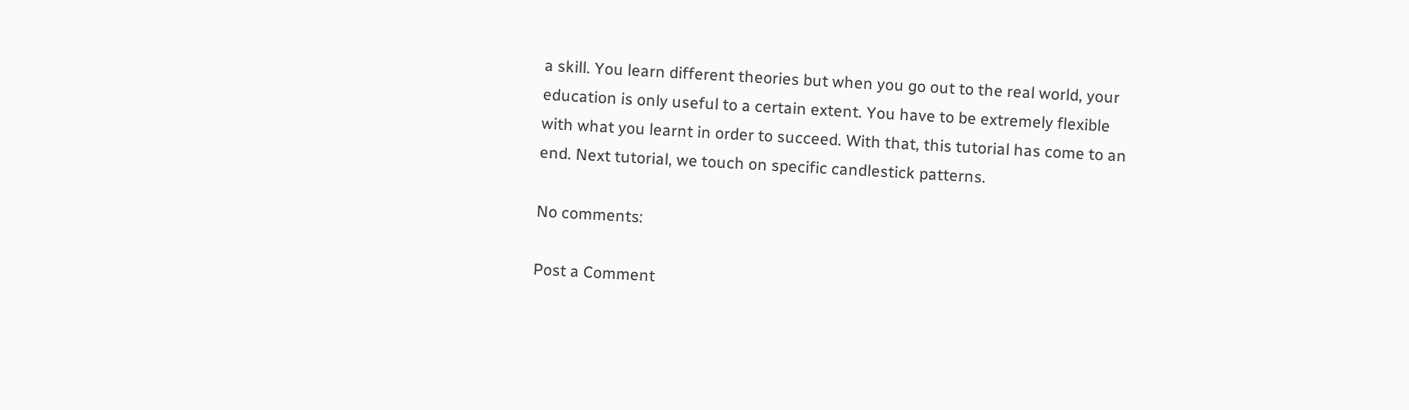a skill. You learn different theories but when you go out to the real world, your education is only useful to a certain extent. You have to be extremely flexible with what you learnt in order to succeed. With that, this tutorial has come to an end. Next tutorial, we touch on specific candlestick patterns.

No comments:

Post a Comment